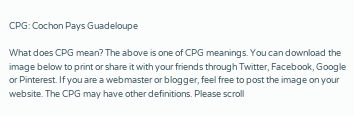CPG: Cochon Pays Guadeloupe

What does CPG mean? The above is one of CPG meanings. You can download the image below to print or share it with your friends through Twitter, Facebook, Google or Pinterest. If you are a webmaster or blogger, feel free to post the image on your website. The CPG may have other definitions. Please scroll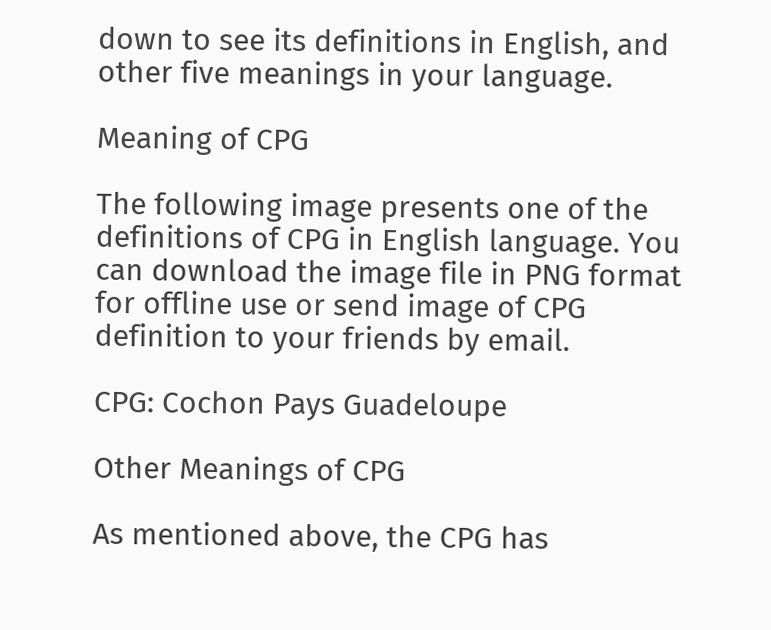down to see its definitions in English, and other five meanings in your language.

Meaning of CPG

The following image presents one of the definitions of CPG in English language. You can download the image file in PNG format for offline use or send image of CPG definition to your friends by email.

CPG: Cochon Pays Guadeloupe

Other Meanings of CPG

As mentioned above, the CPG has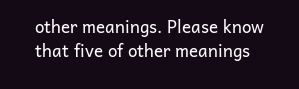other meanings. Please know that five of other meanings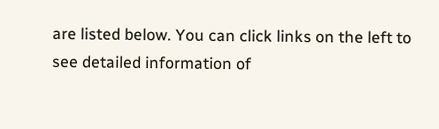are listed below. You can click links on the left to see detailed information of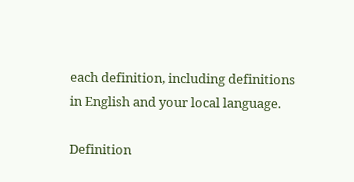each definition, including definitions in English and your local language.

Definition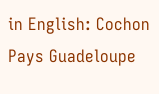in English: Cochon Pays Guadeloupe